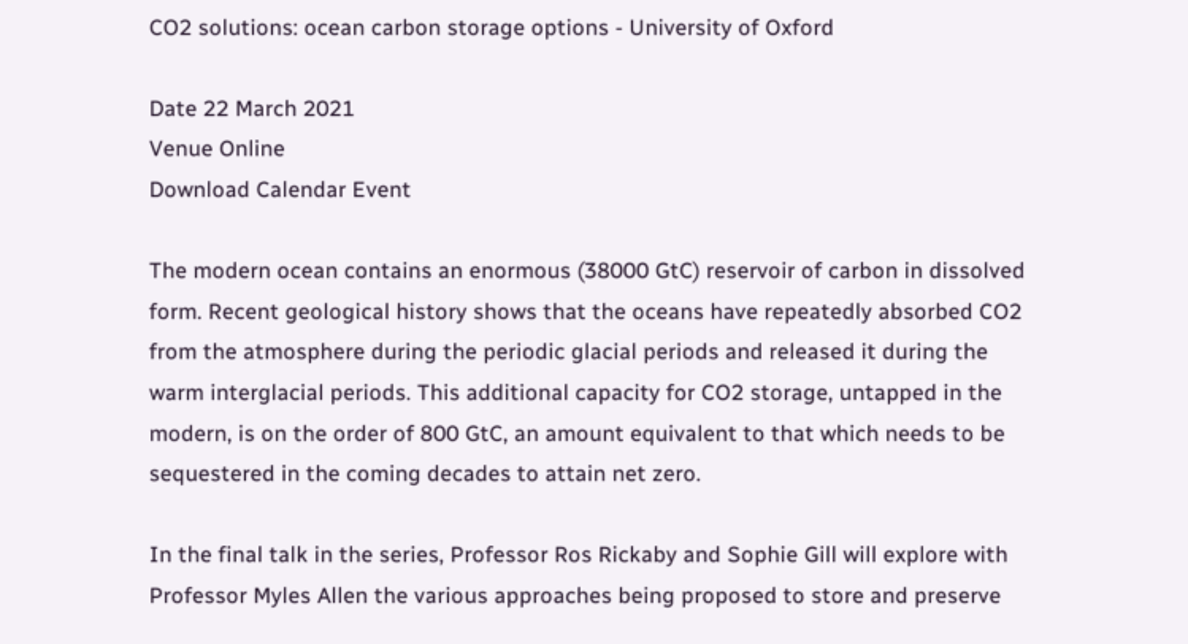CO2 solutions: ocean carbon storage options - University of Oxford

Date 22 March 2021
Venue Online
Download Calendar Event

The modern ocean contains an enormous (38000 GtC) reservoir of carbon in dissolved form. Recent geological history shows that the oceans have repeatedly absorbed CO2 from the atmosphere during the periodic glacial periods and released it during the warm interglacial periods. This additional capacity for CO2 storage, untapped in the modern, is on the order of 800 GtC, an amount equivalent to that which needs to be sequestered in the coming decades to attain net zero.

In the final talk in the series, Professor Ros Rickaby and Sophie Gill will explore with Professor Myles Allen the various approaches being proposed to store and preserve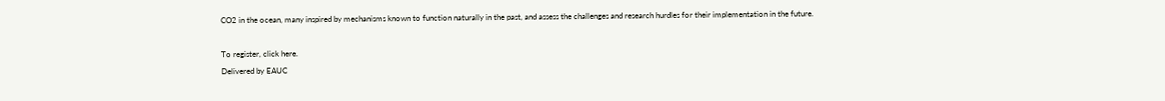CO2 in the ocean, many inspired by mechanisms known to function naturally in the past, and assess the challenges and research hurdles for their implementation in the future.

To register, click here.
Delivered by EAUC